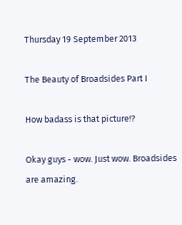Thursday 19 September 2013

The Beauty of Broadsides Part I

How badass is that picture!?

Okay guys - wow. Just wow. Broadsides are amazing.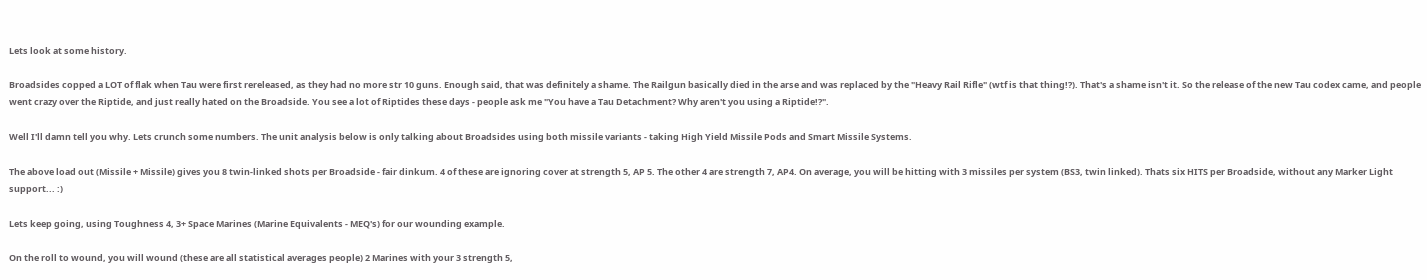Lets look at some history.

Broadsides copped a LOT of flak when Tau were first rereleased, as they had no more str 10 guns. Enough said, that was definitely a shame. The Railgun basically died in the arse and was replaced by the "Heavy Rail Rifle" (wtf is that thing!?). That's a shame isn't it. So the release of the new Tau codex came, and people went crazy over the Riptide, and just really hated on the Broadside. You see a lot of Riptides these days - people ask me "You have a Tau Detachment? Why aren't you using a Riptide!?".

Well I'll damn tell you why. Lets crunch some numbers. The unit analysis below is only talking about Broadsides using both missile variants - taking High Yield Missile Pods and Smart Missile Systems.

The above load out (Missile + Missile) gives you 8 twin-linked shots per Broadside - fair dinkum. 4 of these are ignoring cover at strength 5, AP 5. The other 4 are strength 7, AP4. On average, you will be hitting with 3 missiles per system (BS3, twin linked). Thats six HITS per Broadside, without any Marker Light support... :)

Lets keep going, using Toughness 4, 3+ Space Marines (Marine Equivalents - MEQ's) for our wounding example.

On the roll to wound, you will wound (these are all statistical averages people) 2 Marines with your 3 strength 5,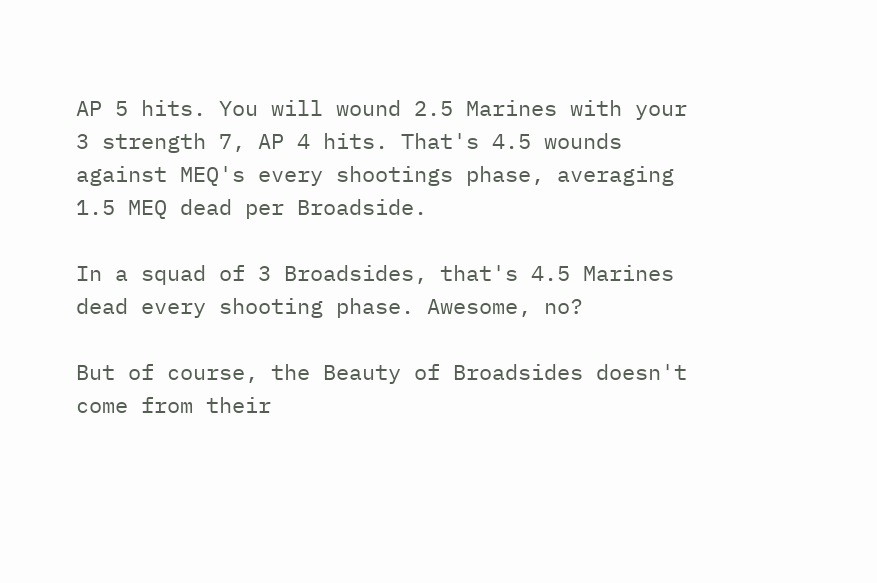AP 5 hits. You will wound 2.5 Marines with your 3 strength 7, AP 4 hits. That's 4.5 wounds against MEQ's every shootings phase, averaging 1.5 MEQ dead per Broadside.

In a squad of 3 Broadsides, that's 4.5 Marines dead every shooting phase. Awesome, no?

But of course, the Beauty of Broadsides doesn't come from their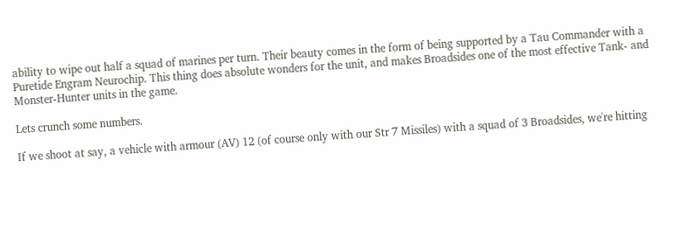ability to wipe out half a squad of marines per turn. Their beauty comes in the form of being supported by a Tau Commander with a Puretide Engram Neurochip. This thing does absolute wonders for the unit, and makes Broadsides one of the most effective Tank- and Monster-Hunter units in the game.

Lets crunch some numbers.

If we shoot at say, a vehicle with armour (AV) 12 (of course only with our Str 7 Missiles) with a squad of 3 Broadsides, we're hitting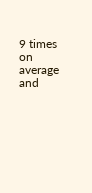9 times on average and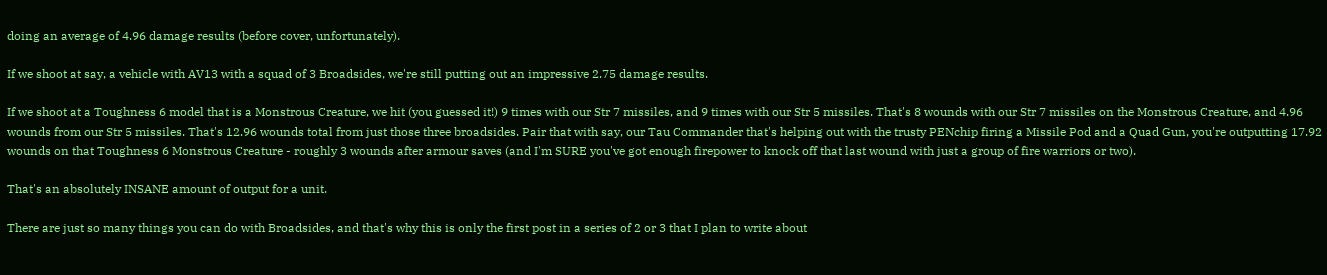doing an average of 4.96 damage results (before cover, unfortunately).

If we shoot at say, a vehicle with AV13 with a squad of 3 Broadsides, we're still putting out an impressive 2.75 damage results.

If we shoot at a Toughness 6 model that is a Monstrous Creature, we hit (you guessed it!) 9 times with our Str 7 missiles, and 9 times with our Str 5 missiles. That's 8 wounds with our Str 7 missiles on the Monstrous Creature, and 4.96 wounds from our Str 5 missiles. That's 12.96 wounds total from just those three broadsides. Pair that with say, our Tau Commander that's helping out with the trusty PENchip firing a Missile Pod and a Quad Gun, you're outputting 17.92 wounds on that Toughness 6 Monstrous Creature - roughly 3 wounds after armour saves (and I'm SURE you've got enough firepower to knock off that last wound with just a group of fire warriors or two).

That's an absolutely INSANE amount of output for a unit.

There are just so many things you can do with Broadsides, and that's why this is only the first post in a series of 2 or 3 that I plan to write about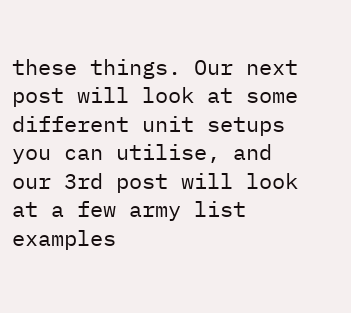these things. Our next post will look at some different unit setups you can utilise, and our 3rd post will look at a few army list examples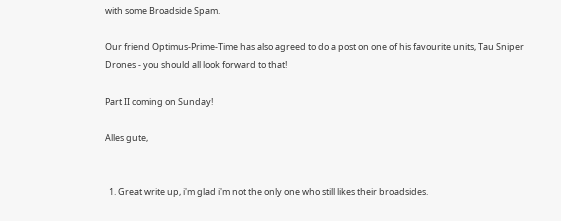with some Broadside Spam.

Our friend Optimus-Prime-Time has also agreed to do a post on one of his favourite units, Tau Sniper Drones - you should all look forward to that!

Part II coming on Sunday!

Alles gute,


  1. Great write up, i'm glad i'm not the only one who still likes their broadsides.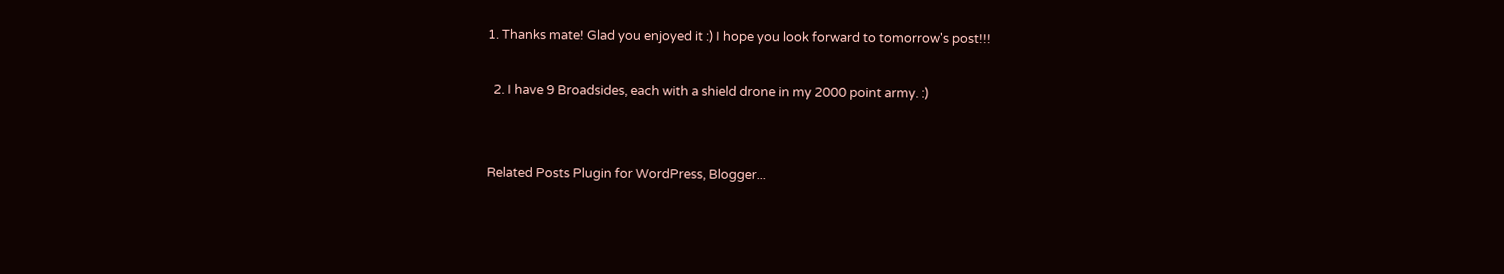1. Thanks mate! Glad you enjoyed it :) I hope you look forward to tomorrow's post!!!

  2. I have 9 Broadsides, each with a shield drone in my 2000 point army. :)


Related Posts Plugin for WordPress, Blogger...